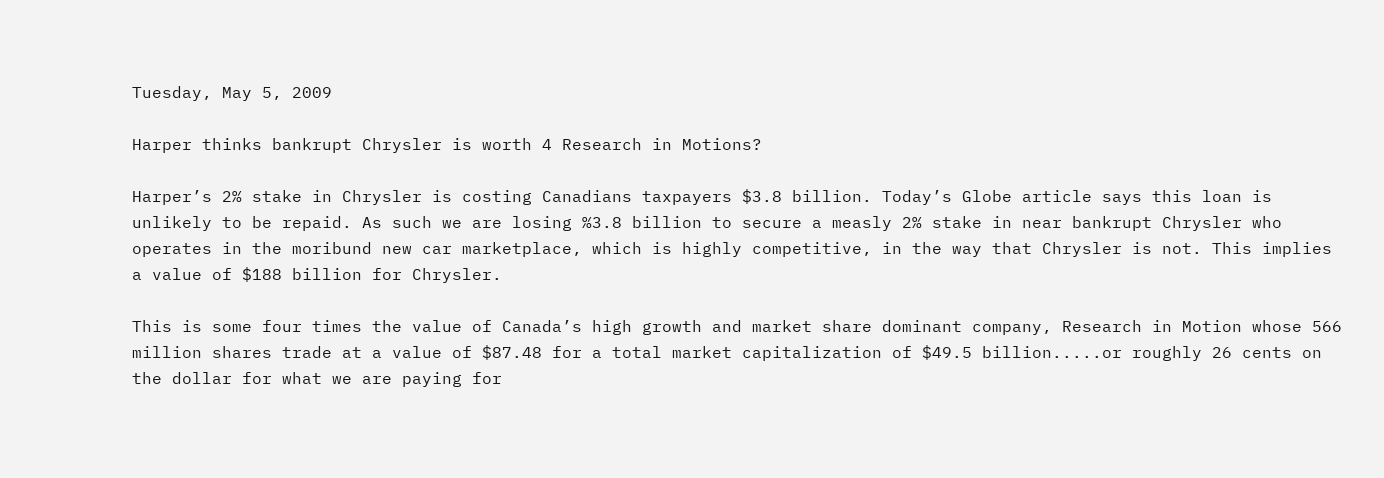Tuesday, May 5, 2009

Harper thinks bankrupt Chrysler is worth 4 Research in Motions?

Harper’s 2% stake in Chrysler is costing Canadians taxpayers $3.8 billion. Today’s Globe article says this loan is unlikely to be repaid. As such we are losing %3.8 billion to secure a measly 2% stake in near bankrupt Chrysler who operates in the moribund new car marketplace, which is highly competitive, in the way that Chrysler is not. This implies a value of $188 billion for Chrysler.

This is some four times the value of Canada’s high growth and market share dominant company, Research in Motion whose 566 million shares trade at a value of $87.48 for a total market capitalization of $49.5 billion.....or roughly 26 cents on the dollar for what we are paying for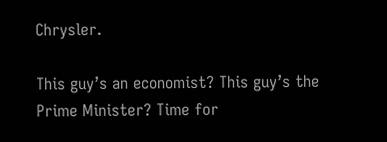Chrysler.

This guy’s an economist? This guy’s the Prime Minister? Time for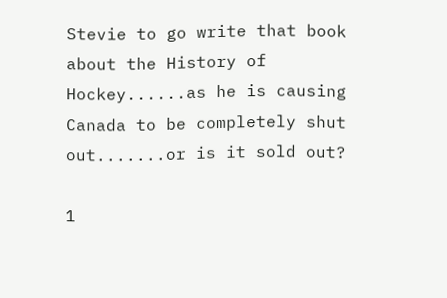Stevie to go write that book about the History of Hockey......as he is causing Canada to be completely shut out.......or is it sold out?

1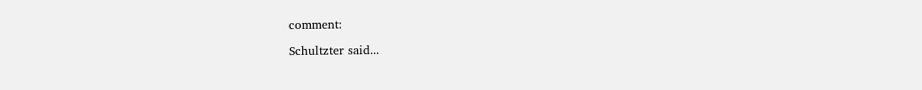comment:

Schultzter said...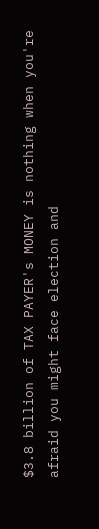$3.8 billion of TAX PAYER's MONEY is nothing when you're afraid you might face election and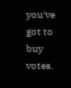you've got to buy votes.